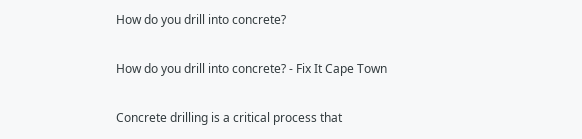How do you drill into concrete?

How do you drill into concrete? - Fix It Cape Town

Concrete drilling is a critical process that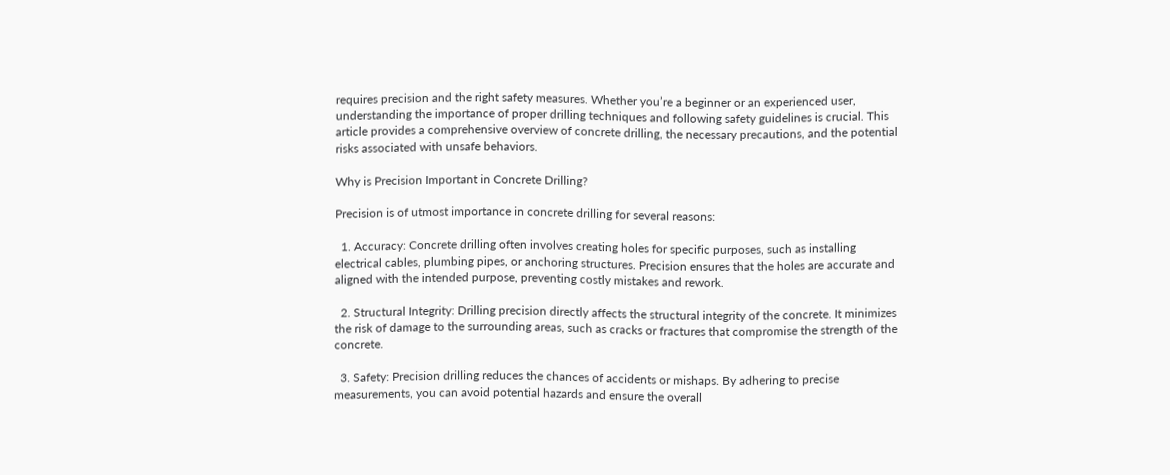requires precision and the right safety measures. Whether you’re a beginner or an experienced user, understanding the importance of proper drilling techniques and following safety guidelines is crucial. This article provides a comprehensive overview of concrete drilling, the necessary precautions, and the potential risks associated with unsafe behaviors.

Why is Precision Important in Concrete Drilling?

Precision is of utmost importance in concrete drilling for several reasons:

  1. Accuracy: Concrete drilling often involves creating holes for specific purposes, such as installing electrical cables, plumbing pipes, or anchoring structures. Precision ensures that the holes are accurate and aligned with the intended purpose, preventing costly mistakes and rework.

  2. Structural Integrity: Drilling precision directly affects the structural integrity of the concrete. It minimizes the risk of damage to the surrounding areas, such as cracks or fractures that compromise the strength of the concrete.

  3. Safety: Precision drilling reduces the chances of accidents or mishaps. By adhering to precise measurements, you can avoid potential hazards and ensure the overall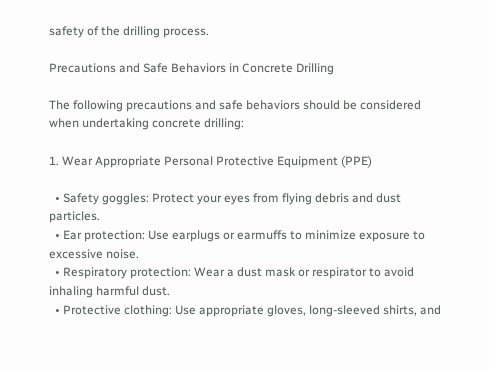safety of the drilling process.

Precautions and Safe Behaviors in Concrete Drilling

The following precautions and safe behaviors should be considered when undertaking concrete drilling:

1. Wear Appropriate Personal Protective Equipment (PPE)

  • Safety goggles: Protect your eyes from flying debris and dust particles.
  • Ear protection: Use earplugs or earmuffs to minimize exposure to excessive noise.
  • Respiratory protection: Wear a dust mask or respirator to avoid inhaling harmful dust.
  • Protective clothing: Use appropriate gloves, long-sleeved shirts, and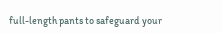full-length pants to safeguard your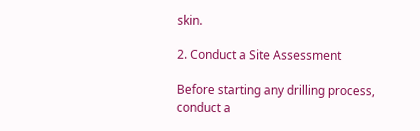skin.

2. Conduct a Site Assessment

Before starting any drilling process, conduct a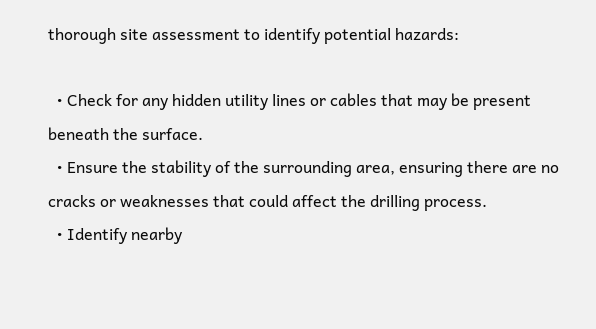thorough site assessment to identify potential hazards:

  • Check for any hidden utility lines or cables that may be present beneath the surface.
  • Ensure the stability of the surrounding area, ensuring there are no cracks or weaknesses that could affect the drilling process.
  • Identify nearby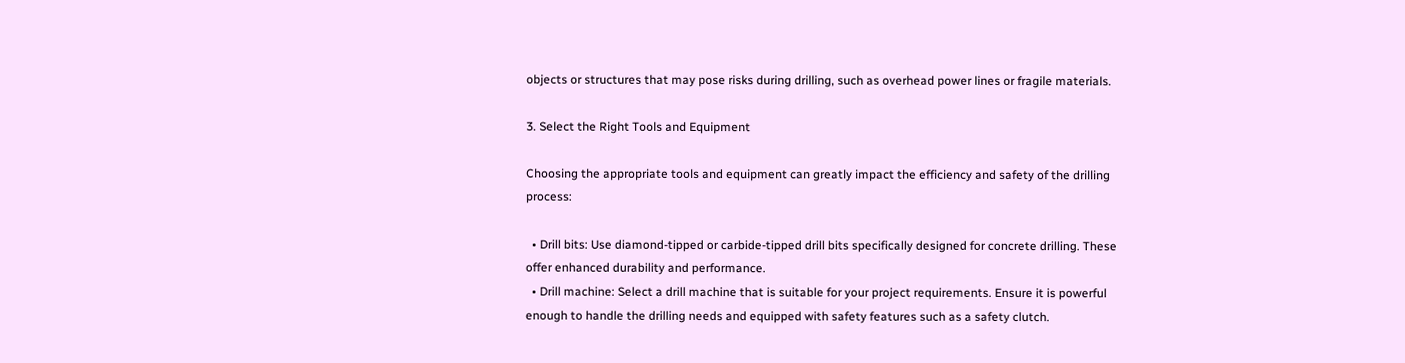objects or structures that may pose risks during drilling, such as overhead power lines or fragile materials.

3. Select the Right Tools and Equipment

Choosing the appropriate tools and equipment can greatly impact the efficiency and safety of the drilling process:

  • Drill bits: Use diamond-tipped or carbide-tipped drill bits specifically designed for concrete drilling. These offer enhanced durability and performance.
  • Drill machine: Select a drill machine that is suitable for your project requirements. Ensure it is powerful enough to handle the drilling needs and equipped with safety features such as a safety clutch.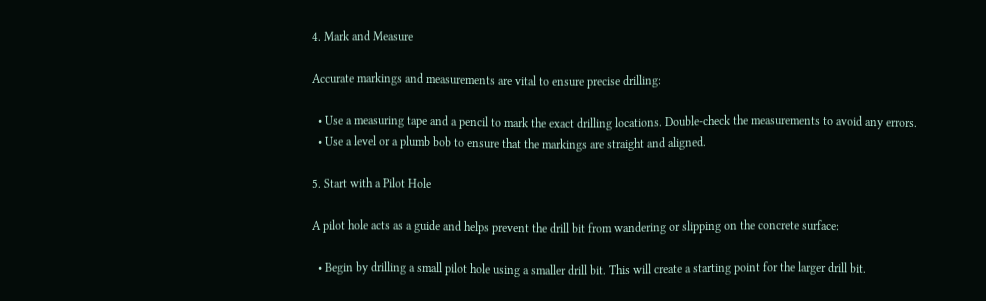4. Mark and Measure

Accurate markings and measurements are vital to ensure precise drilling:

  • Use a measuring tape and a pencil to mark the exact drilling locations. Double-check the measurements to avoid any errors.
  • Use a level or a plumb bob to ensure that the markings are straight and aligned.

5. Start with a Pilot Hole

A pilot hole acts as a guide and helps prevent the drill bit from wandering or slipping on the concrete surface:

  • Begin by drilling a small pilot hole using a smaller drill bit. This will create a starting point for the larger drill bit.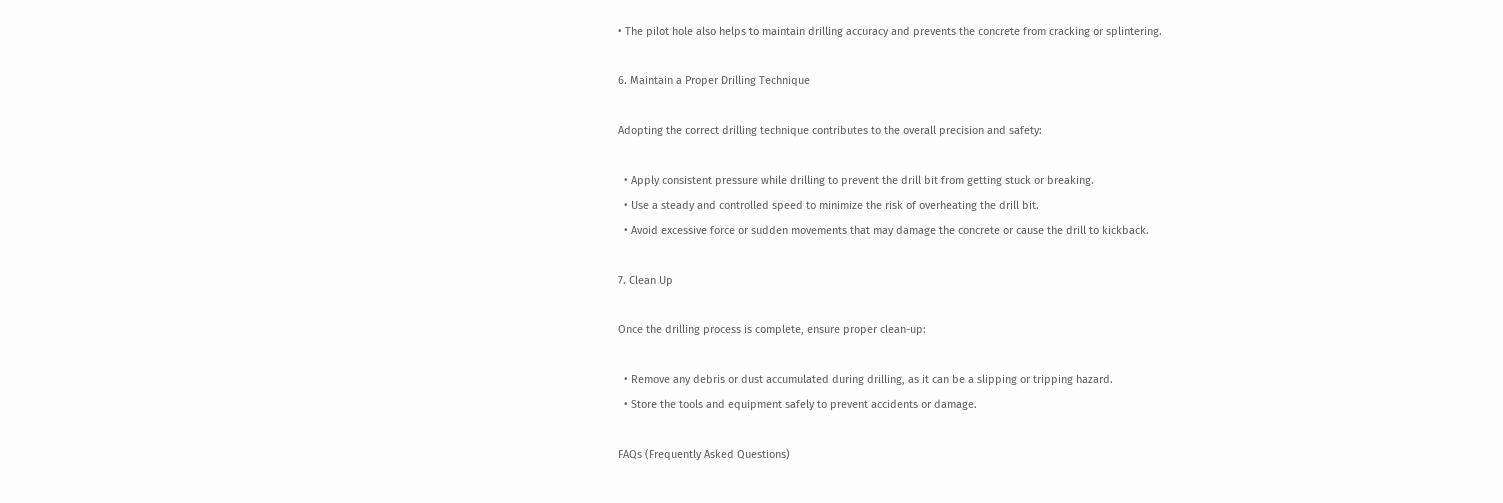• The pilot hole also helps to maintain drilling accuracy and prevents the concrete from cracking or splintering.

6. Maintain a Proper Drilling Technique

Adopting the correct drilling technique contributes to the overall precision and safety:

  • Apply consistent pressure while drilling to prevent the drill bit from getting stuck or breaking.
  • Use a steady and controlled speed to minimize the risk of overheating the drill bit.
  • Avoid excessive force or sudden movements that may damage the concrete or cause the drill to kickback.

7. Clean Up

Once the drilling process is complete, ensure proper clean-up:

  • Remove any debris or dust accumulated during drilling, as it can be a slipping or tripping hazard.
  • Store the tools and equipment safely to prevent accidents or damage.

FAQs (Frequently Asked Questions)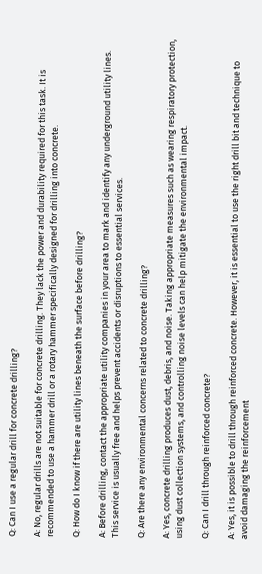Q: Can I use a regular drill for concrete drilling?

A: No, regular drills are not suitable for concrete drilling. They lack the power and durability required for this task. It is recommended to use a hammer drill or a rotary hammer specifically designed for drilling into concrete.

Q: How do I know if there are utility lines beneath the surface before drilling?

A: Before drilling, contact the appropriate utility companies in your area to mark and identify any underground utility lines. This service is usually free and helps prevent accidents or disruptions to essential services.

Q: Are there any environmental concerns related to concrete drilling?

A: Yes, concrete drilling produces dust, debris, and noise. Taking appropriate measures such as wearing respiratory protection, using dust collection systems, and controlling noise levels can help mitigate the environmental impact.

Q: Can I drill through reinforced concrete?

A: Yes, it is possible to drill through reinforced concrete. However, it is essential to use the right drill bit and technique to avoid damaging the reinforcement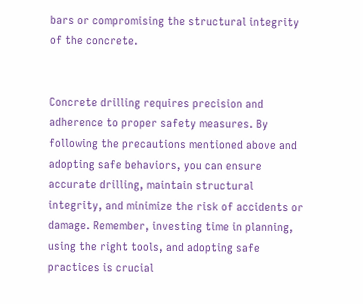bars or compromising the structural integrity of the concrete.


Concrete drilling requires precision and adherence to proper safety measures. By following the precautions mentioned above and adopting safe behaviors, you can ensure accurate drilling, maintain structural integrity, and minimize the risk of accidents or damage. Remember, investing time in planning, using the right tools, and adopting safe practices is crucial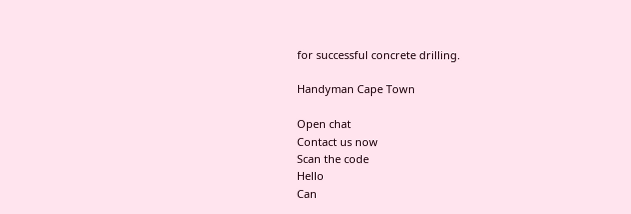for successful concrete drilling.

Handyman Cape Town

Open chat
Contact us now
Scan the code
Hello
Can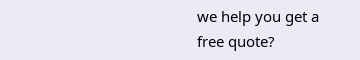we help you get a free quote?